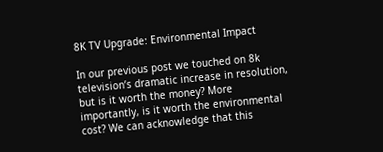8K TV Upgrade: Environmental Impact

In our previous post we touched on 8k television’s dramatic increase in resolution, but is it worth the money? More importantly, is it worth the environmental cost? We can acknowledge that this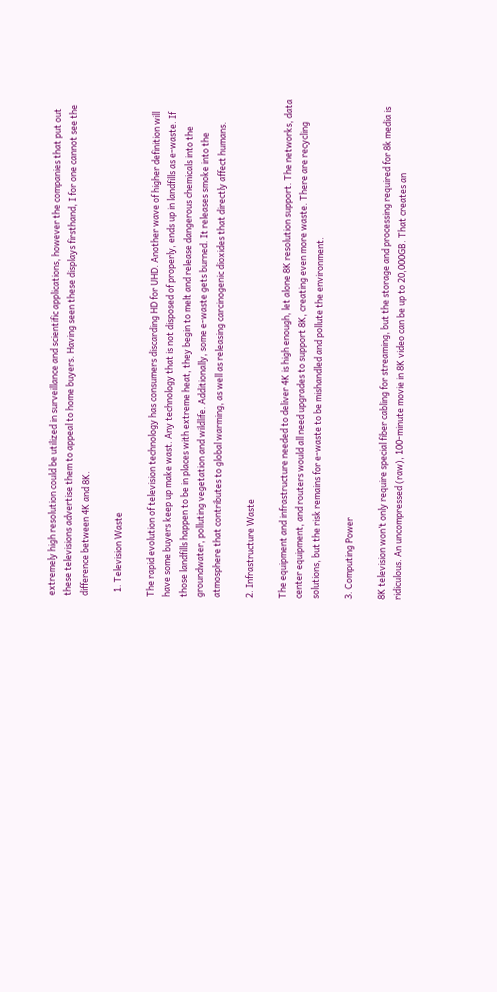extremely high resolution could be utilized in surveillance and scientific applications, however the companies that put out these televisions advertise them to appeal to home buyers. Having seen these displays firsthand, I for one cannot see the difference between 4K and 8K.

  1. Television Waste

The rapid evolution of television technology has consumers discarding HD for UHD. Another wave of higher definition will have some buyers keep up make wast. Any technology that is not disposed of properly, ends up in landfills as e-waste. If those landfills happen to be in places with extreme heat, they begin to melt and release dangerous chemicals into the groundwater, polluting vegetation and wildlife. Additionally, some e-waste gets burned. It releases smoke into the atmosphere that contributes to global warming, as well as releasing carcinogenic dioxides that directly affect humans.

2. Infrastructure Waste

The equipment and infrastructure needed to deliver 4K is high enough, let alone 8K resolution support. The networks, data center equipment, and routers would all need upgrades to support 8K, creating even more waste. There are recycling solutions, but the risk remains for e-waste to be mishandled and pollute the environment.

3. Computing Power

8K television won’t only require special fiber cabling for streaming, but the storage and processing required for 8k media is ridiculous. An uncompressed (raw), 100-minute movie in 8K video can be up to 20,000GB. That creates an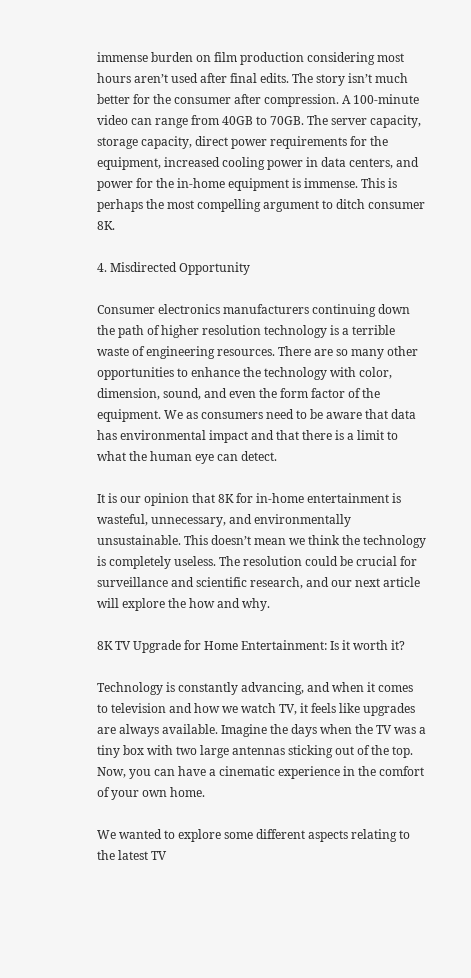immense burden on film production considering most hours aren’t used after final edits. The story isn’t much better for the consumer after compression. A 100-minute video can range from 40GB to 70GB. The server capacity, storage capacity, direct power requirements for the equipment, increased cooling power in data centers, and power for the in-home equipment is immense. This is perhaps the most compelling argument to ditch consumer 8K.

4. Misdirected Opportunity

Consumer electronics manufacturers continuing down the path of higher resolution technology is a terrible waste of engineering resources. There are so many other opportunities to enhance the technology with color, dimension, sound, and even the form factor of the equipment. We as consumers need to be aware that data has environmental impact and that there is a limit to what the human eye can detect.

It is our opinion that 8K for in-home entertainment is wasteful, unnecessary, and environmentally unsustainable. This doesn’t mean we think the technology is completely useless. The resolution could be crucial for surveillance and scientific research, and our next article will explore the how and why.

8K TV Upgrade for Home Entertainment: Is it worth it?

Technology is constantly advancing, and when it comes to television and how we watch TV, it feels like upgrades are always available. Imagine the days when the TV was a tiny box with two large antennas sticking out of the top. Now, you can have a cinematic experience in the comfort of your own home.

We wanted to explore some different aspects relating to the latest TV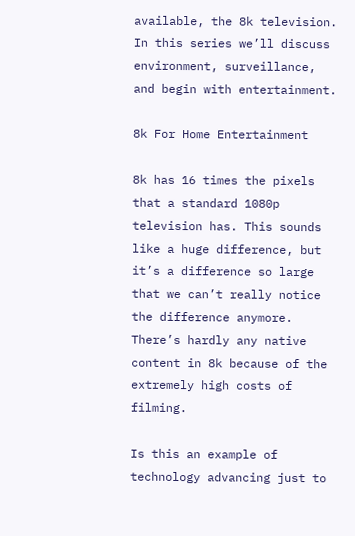available, the 8k television. In this series we’ll discuss environment, surveillance, and begin with entertainment.

8k For Home Entertainment

8k has 16 times the pixels that a standard 1080p television has. This sounds like a huge difference, but it’s a difference so large that we can’t really notice the difference anymore. There’s hardly any native content in 8k because of the extremely high costs of filming.

Is this an example of technology advancing just to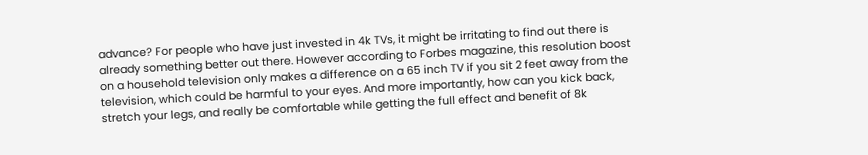advance? For people who have just invested in 4k TVs, it might be irritating to find out there is already something better out there. However according to Forbes magazine, this resolution boost on a household television only makes a difference on a 65 inch TV if you sit 2 feet away from the television, which could be harmful to your eyes. And more importantly, how can you kick back, stretch your legs, and really be comfortable while getting the full effect and benefit of 8k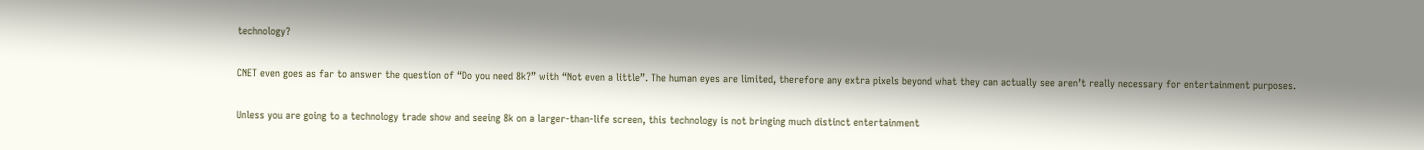technology?

CNET even goes as far to answer the question of “Do you need 8k?” with “Not even a little”. The human eyes are limited, therefore any extra pixels beyond what they can actually see aren’t really necessary for entertainment purposes.

Unless you are going to a technology trade show and seeing 8k on a larger-than-life screen, this technology is not bringing much distinct entertainment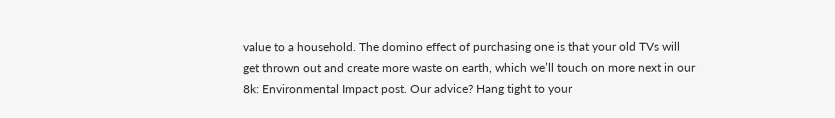value to a household. The domino effect of purchasing one is that your old TVs will get thrown out and create more waste on earth, which we’ll touch on more next in our 8k: Environmental Impact post. Our advice? Hang tight to your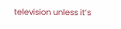television unless it’s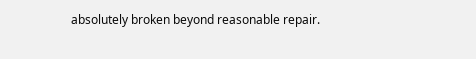absolutely broken beyond reasonable repair.